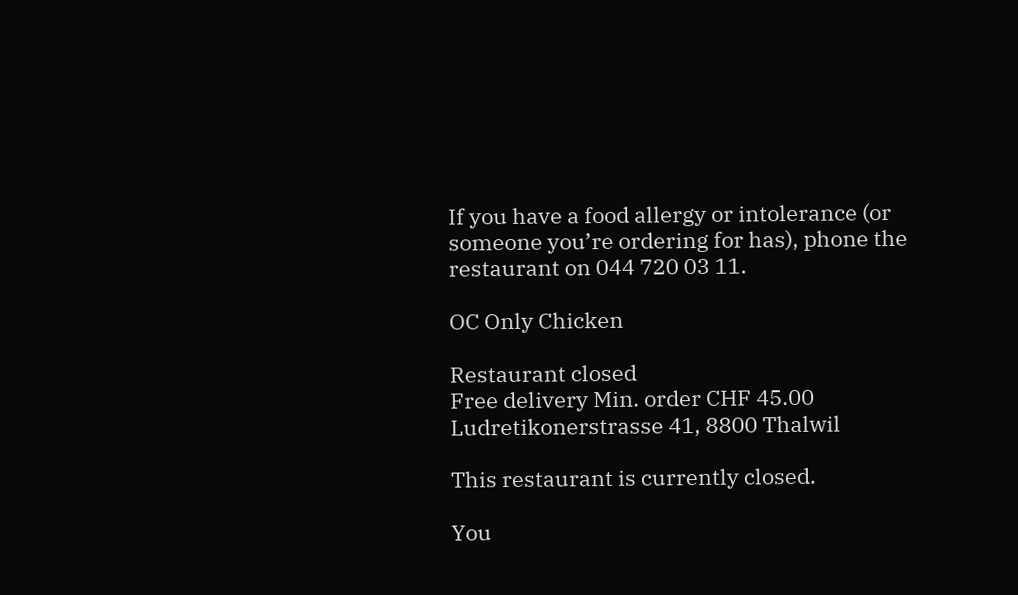If you have a food allergy or intolerance (or someone you’re ordering for has), phone the restaurant on 044 720 03 11.

OC Only Chicken

Restaurant closed
Free delivery Min. order CHF 45.00
Ludretikonerstrasse 41, 8800 Thalwil

This restaurant is currently closed.

You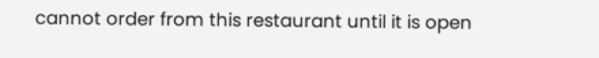cannot order from this restaurant until it is open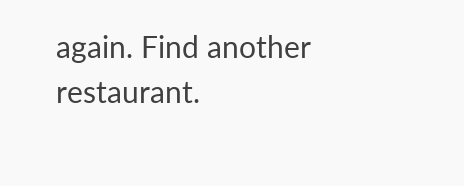again. Find another restaurant.